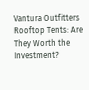Vantura Outfitters
Rooftop Tents: Are They Worth the Investment?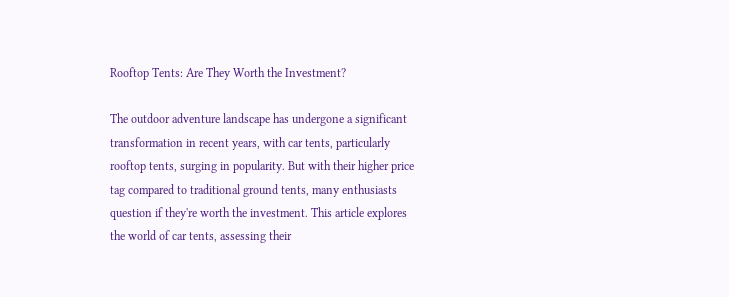Rooftop Tents: Are They Worth the Investment?

The outdoor adventure landscape has undergone a significant transformation in recent years, with car tents, particularly rooftop tents, surging in popularity. But with their higher price tag compared to traditional ground tents, many enthusiasts question if they're worth the investment. This article explores the world of car tents, assessing their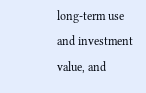long-term use and investment value, and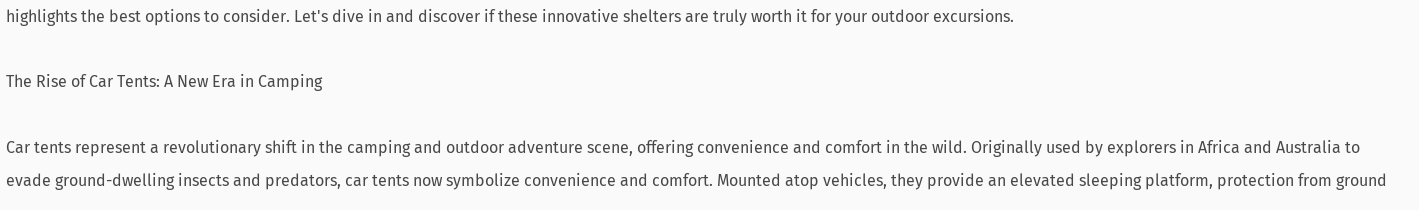highlights the best options to consider. Let's dive in and discover if these innovative shelters are truly worth it for your outdoor excursions.

The Rise of Car Tents: A New Era in Camping

Car tents represent a revolutionary shift in the camping and outdoor adventure scene, offering convenience and comfort in the wild. Originally used by explorers in Africa and Australia to evade ground-dwelling insects and predators, car tents now symbolize convenience and comfort. Mounted atop vehicles, they provide an elevated sleeping platform, protection from ground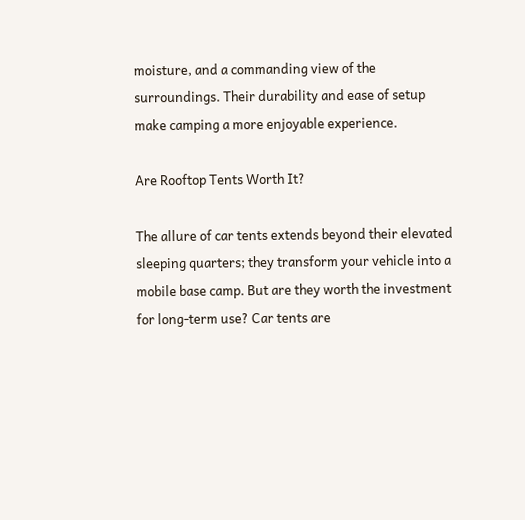moisture, and a commanding view of the surroundings. Their durability and ease of setup make camping a more enjoyable experience.

Are Rooftop Tents Worth It?

The allure of car tents extends beyond their elevated sleeping quarters; they transform your vehicle into a mobile base camp. But are they worth the investment for long-term use? Car tents are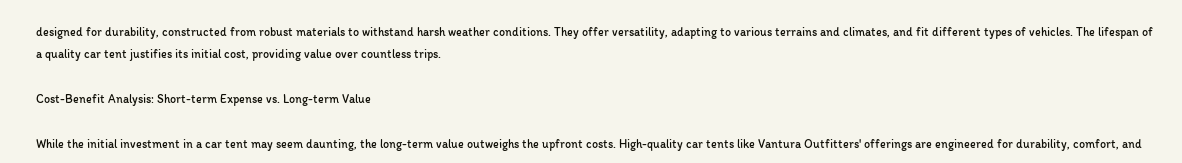designed for durability, constructed from robust materials to withstand harsh weather conditions. They offer versatility, adapting to various terrains and climates, and fit different types of vehicles. The lifespan of a quality car tent justifies its initial cost, providing value over countless trips.

Cost-Benefit Analysis: Short-term Expense vs. Long-term Value

While the initial investment in a car tent may seem daunting, the long-term value outweighs the upfront costs. High-quality car tents like Vantura Outfitters' offerings are engineered for durability, comfort, and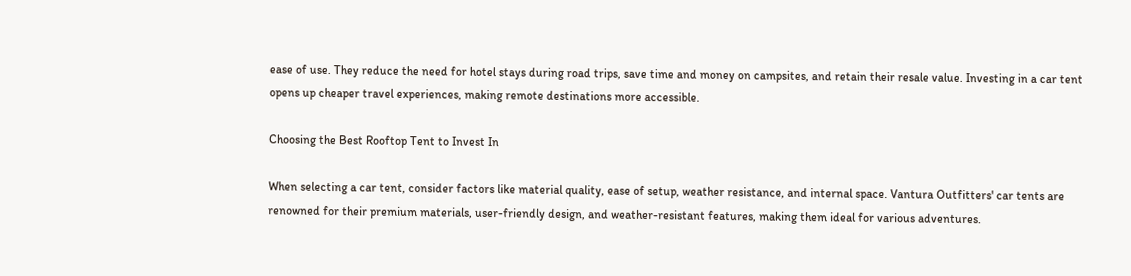ease of use. They reduce the need for hotel stays during road trips, save time and money on campsites, and retain their resale value. Investing in a car tent opens up cheaper travel experiences, making remote destinations more accessible.

Choosing the Best Rooftop Tent to Invest In

When selecting a car tent, consider factors like material quality, ease of setup, weather resistance, and internal space. Vantura Outfitters' car tents are renowned for their premium materials, user-friendly design, and weather-resistant features, making them ideal for various adventures.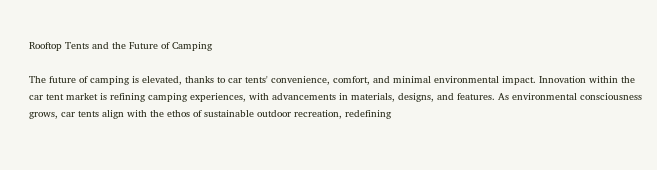Rooftop Tents and the Future of Camping

The future of camping is elevated, thanks to car tents' convenience, comfort, and minimal environmental impact. Innovation within the car tent market is refining camping experiences, with advancements in materials, designs, and features. As environmental consciousness grows, car tents align with the ethos of sustainable outdoor recreation, redefining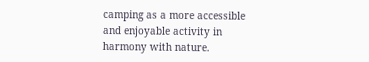camping as a more accessible and enjoyable activity in harmony with nature.